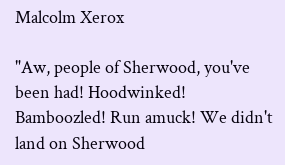Malcolm Xerox

"Aw, people of Sherwood, you've been had! Hoodwinked! Bamboozled! Run amuck! We didn't land on Sherwood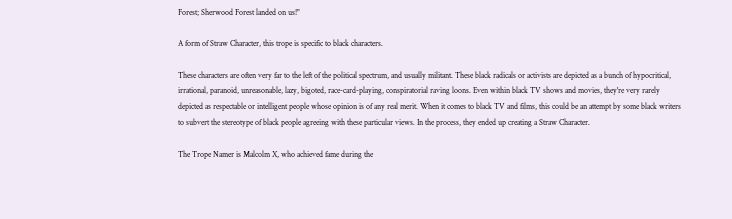Forest; Sherwood Forest landed on us!"

A form of Straw Character, this trope is specific to black characters.

These characters are often very far to the left of the political spectrum, and usually militant. These black radicals or activists are depicted as a bunch of hypocritical, irrational, paranoid, unreasonable, lazy, bigoted, race-card-playing, conspiratorial raving loons. Even within black TV shows and movies, they're very rarely depicted as respectable or intelligent people whose opinion is of any real merit. When it comes to black TV and films, this could be an attempt by some black writers to subvert the stereotype of black people agreeing with these particular views. In the process, they ended up creating a Straw Character.

The Trope Namer is Malcolm X, who achieved fame during the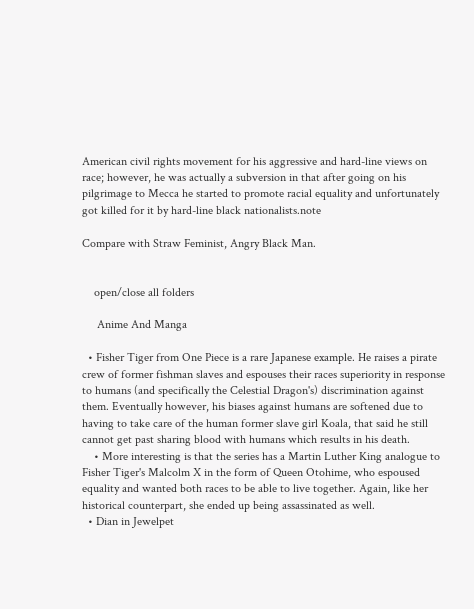American civil rights movement for his aggressive and hard-line views on race; however, he was actually a subversion in that after going on his pilgrimage to Mecca he started to promote racial equality and unfortunately got killed for it by hard-line black nationalists.note

Compare with Straw Feminist, Angry Black Man.


    open/close all folders

     Anime And Manga

  • Fisher Tiger from One Piece is a rare Japanese example. He raises a pirate crew of former fishman slaves and espouses their races superiority in response to humans (and specifically the Celestial Dragon's) discrimination against them. Eventually however, his biases against humans are softened due to having to take care of the human former slave girl Koala, that said he still cannot get past sharing blood with humans which results in his death.
    • More interesting is that the series has a Martin Luther King analogue to Fisher Tiger's Malcolm X in the form of Queen Otohime, who espoused equality and wanted both races to be able to live together. Again, like her historical counterpart, she ended up being assassinated as well.
  • Dian in Jewelpet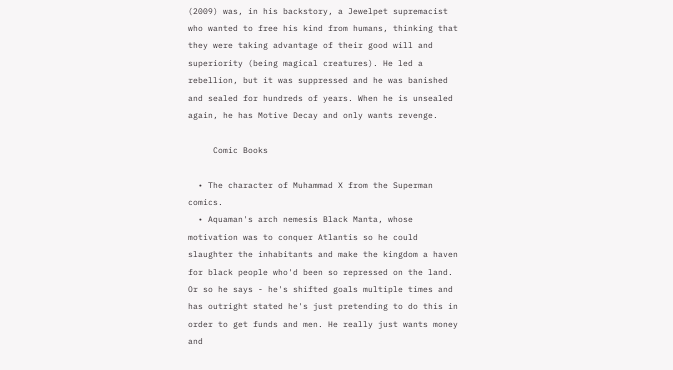(2009) was, in his backstory, a Jewelpet supremacist who wanted to free his kind from humans, thinking that they were taking advantage of their good will and superiority (being magical creatures). He led a rebellion, but it was suppressed and he was banished and sealed for hundreds of years. When he is unsealed again, he has Motive Decay and only wants revenge.

     Comic Books

  • The character of Muhammad X from the Superman comics.
  • Aquaman's arch nemesis Black Manta, whose motivation was to conquer Atlantis so he could slaughter the inhabitants and make the kingdom a haven for black people who'd been so repressed on the land. Or so he says - he's shifted goals multiple times and has outright stated he's just pretending to do this in order to get funds and men. He really just wants money and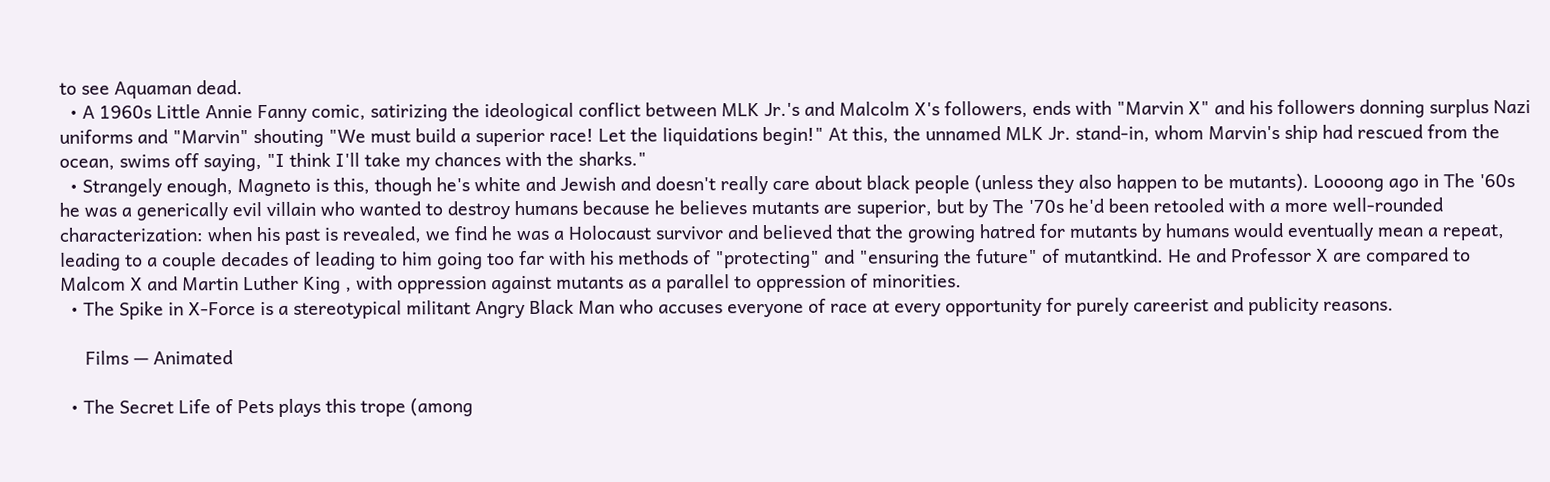to see Aquaman dead.
  • A 1960s Little Annie Fanny comic, satirizing the ideological conflict between MLK Jr.'s and Malcolm X's followers, ends with "Marvin X" and his followers donning surplus Nazi uniforms and "Marvin" shouting "We must build a superior race! Let the liquidations begin!" At this, the unnamed MLK Jr. stand-in, whom Marvin's ship had rescued from the ocean, swims off saying, "I think I'll take my chances with the sharks."
  • Strangely enough, Magneto is this, though he's white and Jewish and doesn't really care about black people (unless they also happen to be mutants). Loooong ago in The '60s he was a generically evil villain who wanted to destroy humans because he believes mutants are superior, but by The '70s he'd been retooled with a more well-rounded characterization: when his past is revealed, we find he was a Holocaust survivor and believed that the growing hatred for mutants by humans would eventually mean a repeat, leading to a couple decades of leading to him going too far with his methods of "protecting" and "ensuring the future" of mutantkind. He and Professor X are compared to Malcom X and Martin Luther King , with oppression against mutants as a parallel to oppression of minorities.
  • The Spike in X-Force is a stereotypical militant Angry Black Man who accuses everyone of race at every opportunity for purely careerist and publicity reasons.

     Films — Animated

  • The Secret Life of Pets plays this trope (among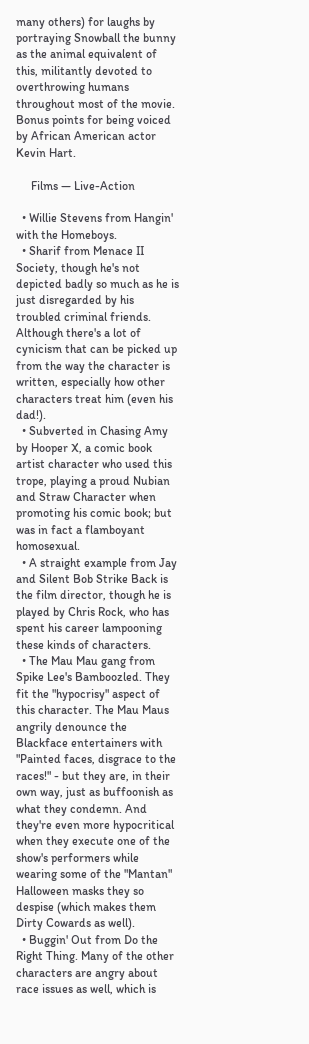many others) for laughs by portraying Snowball the bunny as the animal equivalent of this, militantly devoted to overthrowing humans throughout most of the movie. Bonus points for being voiced by African American actor Kevin Hart.

     Films — Live-Action

  • Willie Stevens from Hangin' with the Homeboys.
  • Sharif from Menace II Society, though he's not depicted badly so much as he is just disregarded by his troubled criminal friends. Although there's a lot of cynicism that can be picked up from the way the character is written, especially how other characters treat him (even his dad!).
  • Subverted in Chasing Amy by Hooper X, a comic book artist character who used this trope, playing a proud Nubian and Straw Character when promoting his comic book; but was in fact a flamboyant homosexual.
  • A straight example from Jay and Silent Bob Strike Back is the film director, though he is played by Chris Rock, who has spent his career lampooning these kinds of characters.
  • The Mau Mau gang from Spike Lee's Bamboozled. They fit the "hypocrisy" aspect of this character. The Mau Maus angrily denounce the Blackface entertainers with "Painted faces, disgrace to the races!" - but they are, in their own way, just as buffoonish as what they condemn. And they're even more hypocritical when they execute one of the show's performers while wearing some of the "Mantan" Halloween masks they so despise (which makes them Dirty Cowards as well).
  • Buggin' Out from Do the Right Thing. Many of the other characters are angry about race issues as well, which is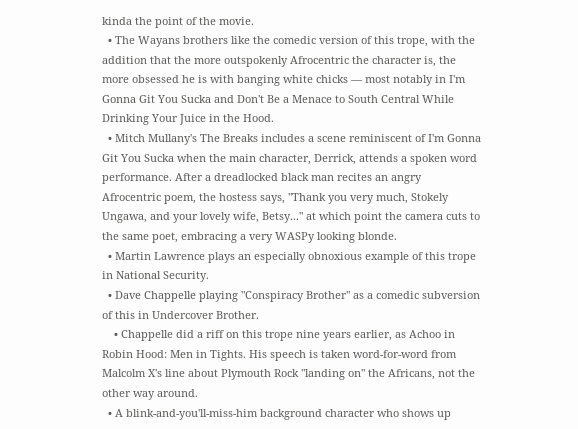kinda the point of the movie.
  • The Wayans brothers like the comedic version of this trope, with the addition that the more outspokenly Afrocentric the character is, the more obsessed he is with banging white chicks — most notably in I'm Gonna Git You Sucka and Don't Be a Menace to South Central While Drinking Your Juice in the Hood.
  • Mitch Mullany's The Breaks includes a scene reminiscent of I'm Gonna Git You Sucka when the main character, Derrick, attends a spoken word performance. After a dreadlocked black man recites an angry Afrocentric poem, the hostess says, "Thank you very much, Stokely Ungawa, and your lovely wife, Betsy..." at which point the camera cuts to the same poet, embracing a very WASPy looking blonde.
  • Martin Lawrence plays an especially obnoxious example of this trope in National Security.
  • Dave Chappelle playing "Conspiracy Brother" as a comedic subversion of this in Undercover Brother.
    • Chappelle did a riff on this trope nine years earlier, as Achoo in Robin Hood: Men in Tights. His speech is taken word-for-word from Malcolm X's line about Plymouth Rock "landing on" the Africans, not the other way around.
  • A blink-and-you'll-miss-him background character who shows up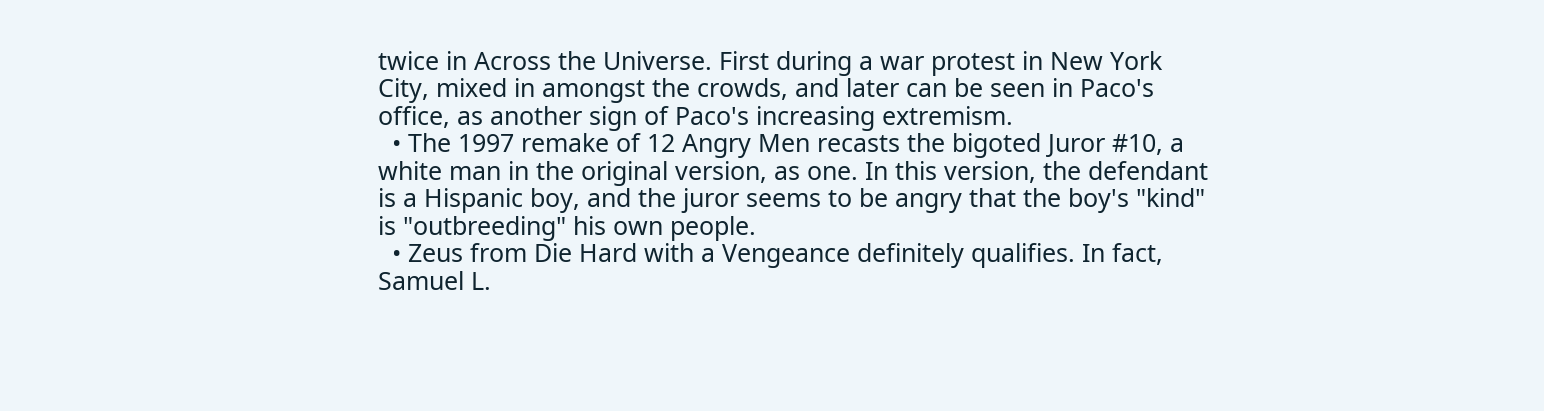twice in Across the Universe. First during a war protest in New York City, mixed in amongst the crowds, and later can be seen in Paco's office, as another sign of Paco's increasing extremism.
  • The 1997 remake of 12 Angry Men recasts the bigoted Juror #10, a white man in the original version, as one. In this version, the defendant is a Hispanic boy, and the juror seems to be angry that the boy's "kind" is "outbreeding" his own people.
  • Zeus from Die Hard with a Vengeance definitely qualifies. In fact, Samuel L.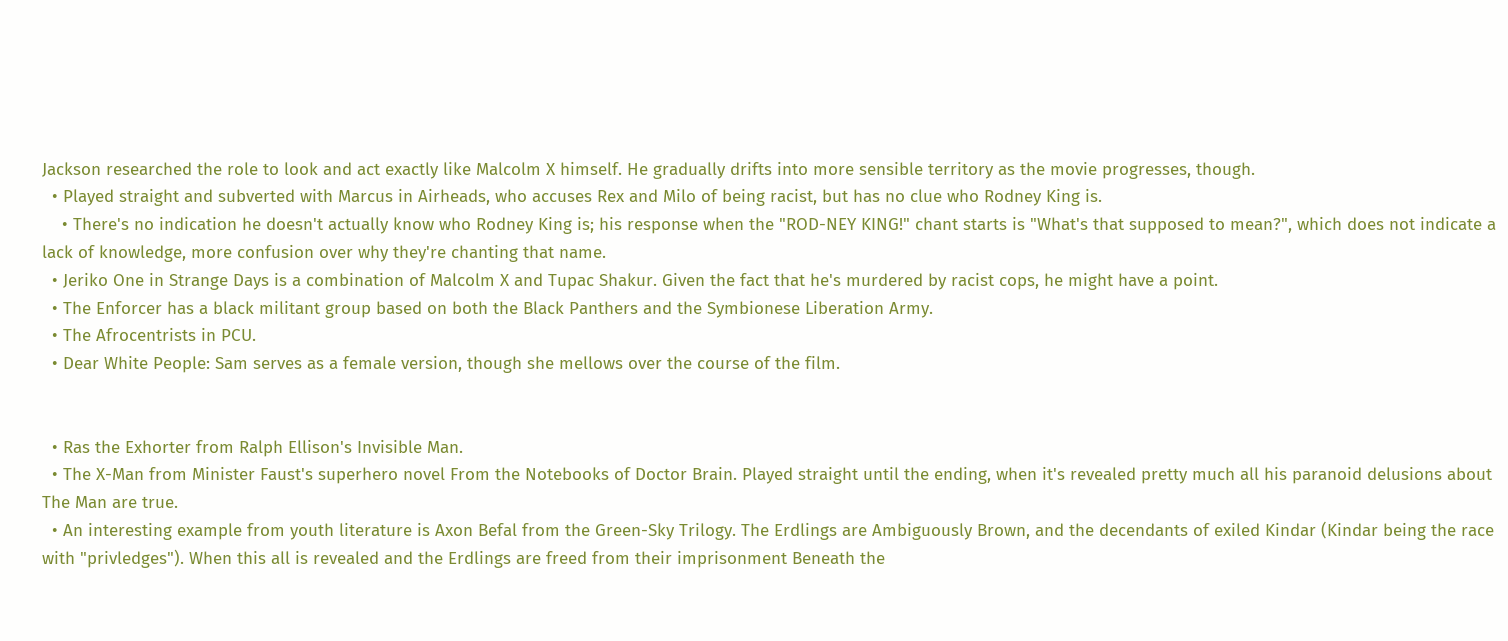Jackson researched the role to look and act exactly like Malcolm X himself. He gradually drifts into more sensible territory as the movie progresses, though.
  • Played straight and subverted with Marcus in Airheads, who accuses Rex and Milo of being racist, but has no clue who Rodney King is.
    • There's no indication he doesn't actually know who Rodney King is; his response when the "ROD-NEY KING!" chant starts is "What's that supposed to mean?", which does not indicate a lack of knowledge, more confusion over why they're chanting that name.
  • Jeriko One in Strange Days is a combination of Malcolm X and Tupac Shakur. Given the fact that he's murdered by racist cops, he might have a point.
  • The Enforcer has a black militant group based on both the Black Panthers and the Symbionese Liberation Army.
  • The Afrocentrists in PCU.
  • Dear White People: Sam serves as a female version, though she mellows over the course of the film.


  • Ras the Exhorter from Ralph Ellison's Invisible Man.
  • The X-Man from Minister Faust's superhero novel From the Notebooks of Doctor Brain. Played straight until the ending, when it's revealed pretty much all his paranoid delusions about The Man are true.
  • An interesting example from youth literature is Axon Befal from the Green-Sky Trilogy. The Erdlings are Ambiguously Brown, and the decendants of exiled Kindar (Kindar being the race with "privledges"). When this all is revealed and the Erdlings are freed from their imprisonment Beneath the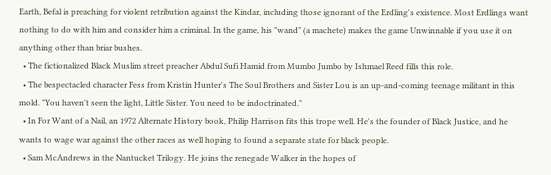Earth, Befal is preaching for violent retribution against the Kindar, including those ignorant of the Erdling's existence. Most Erdlings want nothing to do with him and consider him a criminal. In the game, his "wand" (a machete) makes the game Unwinnable if you use it on anything other than briar bushes.
  • The fictionalized Black Muslim street preacher Abdul Sufi Hamid from Mumbo Jumbo by Ishmael Reed fills this role.
  • The bespectacled character Fess from Kristin Hunter's The Soul Brothers and Sister Lou is an up-and-coming teenage militant in this mold. "You haven't seen the light, Little Sister. You need to be indoctrinated."
  • In For Want of a Nail, an 1972 Alternate History book, Philip Harrison fits this trope well. He's the founder of Black Justice, and he wants to wage war against the other races as well hoping to found a separate state for black people.
  • Sam McAndrews in the Nantucket Trilogy. He joins the renegade Walker in the hopes of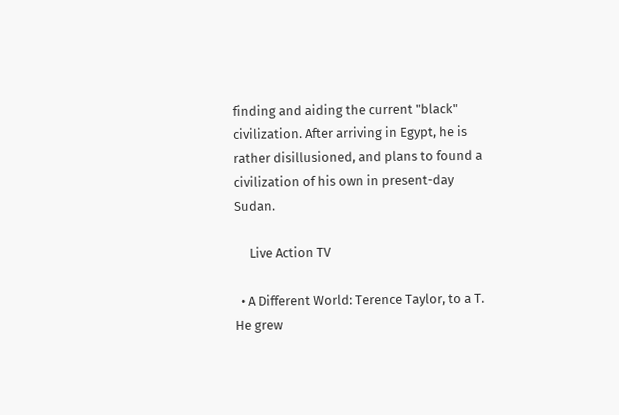finding and aiding the current "black" civilization. After arriving in Egypt, he is rather disillusioned, and plans to found a civilization of his own in present-day Sudan.

     Live Action TV

  • A Different World: Terence Taylor, to a T. He grew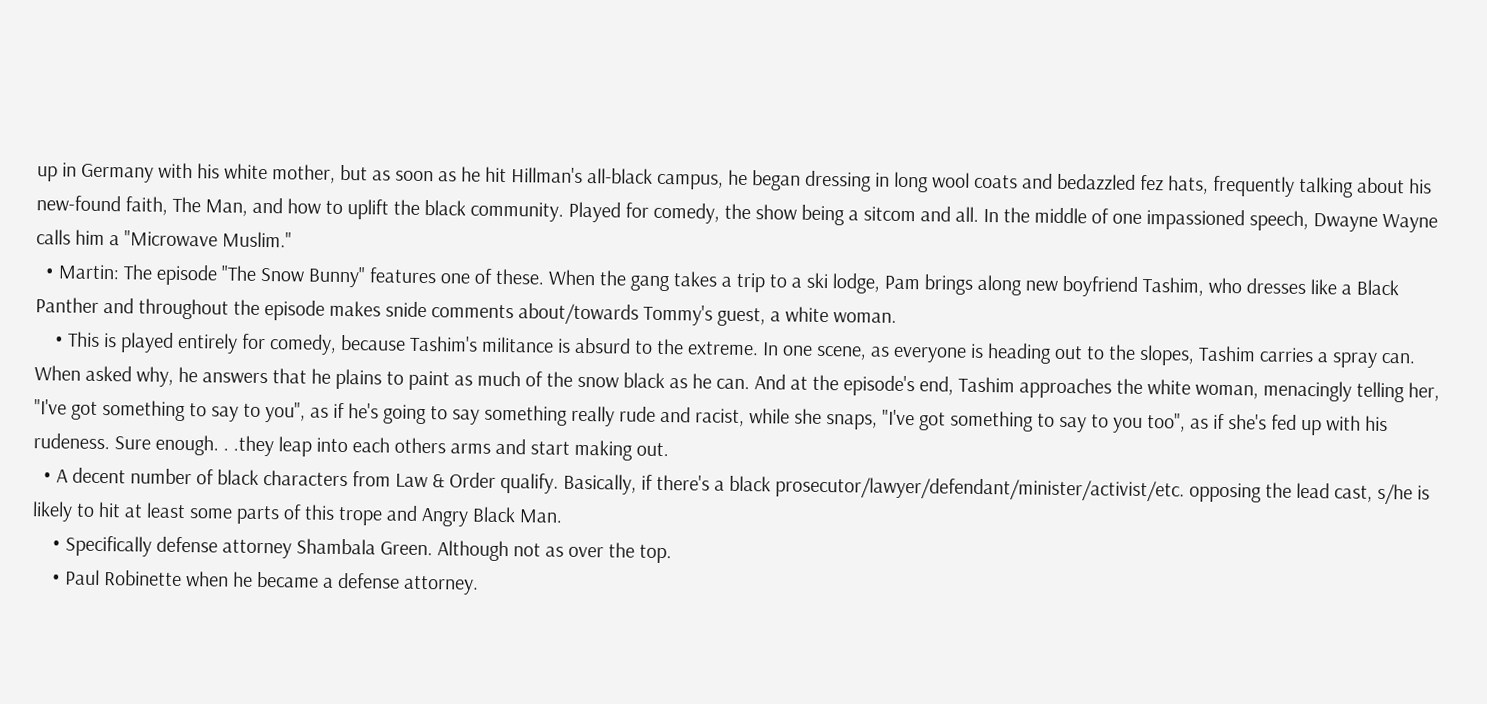up in Germany with his white mother, but as soon as he hit Hillman's all-black campus, he began dressing in long wool coats and bedazzled fez hats, frequently talking about his new-found faith, The Man, and how to uplift the black community. Played for comedy, the show being a sitcom and all. In the middle of one impassioned speech, Dwayne Wayne calls him a "Microwave Muslim."
  • Martin: The episode "The Snow Bunny" features one of these. When the gang takes a trip to a ski lodge, Pam brings along new boyfriend Tashim, who dresses like a Black Panther and throughout the episode makes snide comments about/towards Tommy's guest, a white woman.
    • This is played entirely for comedy, because Tashim's militance is absurd to the extreme. In one scene, as everyone is heading out to the slopes, Tashim carries a spray can. When asked why, he answers that he plains to paint as much of the snow black as he can. And at the episode's end, Tashim approaches the white woman, menacingly telling her, "I've got something to say to you", as if he's going to say something really rude and racist, while she snaps, "I've got something to say to you too", as if she's fed up with his rudeness. Sure enough. . .they leap into each others arms and start making out.
  • A decent number of black characters from Law & Order qualify. Basically, if there's a black prosecutor/lawyer/defendant/minister/activist/etc. opposing the lead cast, s/he is likely to hit at least some parts of this trope and Angry Black Man.
    • Specifically defense attorney Shambala Green. Although not as over the top.
    • Paul Robinette when he became a defense attorney.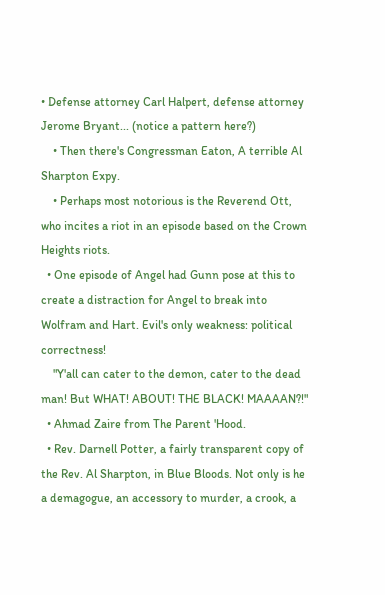• Defense attorney Carl Halpert, defense attorney Jerome Bryant... (notice a pattern here?)
    • Then there's Congressman Eaton, A terrible Al Sharpton Expy.
    • Perhaps most notorious is the Reverend Ott, who incites a riot in an episode based on the Crown Heights riots.
  • One episode of Angel had Gunn pose at this to create a distraction for Angel to break into Wolfram and Hart. Evil's only weakness: political correctness!
    "Y'all can cater to the demon, cater to the dead man! But WHAT! ABOUT! THE BLACK! MAAAAN?!"
  • Ahmad Zaire from The Parent 'Hood.
  • Rev. Darnell Potter, a fairly transparent copy of the Rev. Al Sharpton, in Blue Bloods. Not only is he a demagogue, an accessory to murder, a crook, a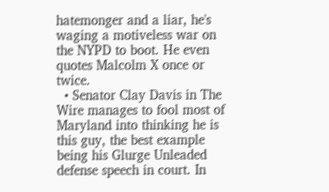hatemonger and a liar, he's waging a motiveless war on the NYPD to boot. He even quotes Malcolm X once or twice.
  • Senator Clay Davis in The Wire manages to fool most of Maryland into thinking he is this guy, the best example being his Glurge Unleaded defense speech in court. In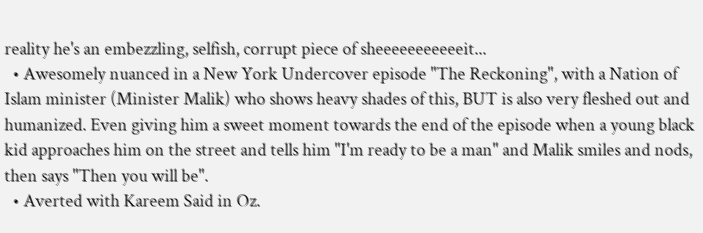reality he's an embezzling, selfish, corrupt piece of sheeeeeeeeeeeit...
  • Awesomely nuanced in a New York Undercover episode "The Reckoning", with a Nation of Islam minister (Minister Malik) who shows heavy shades of this, BUT is also very fleshed out and humanized. Even giving him a sweet moment towards the end of the episode when a young black kid approaches him on the street and tells him "I'm ready to be a man" and Malik smiles and nods, then says "Then you will be".
  • Averted with Kareem Said in Oz.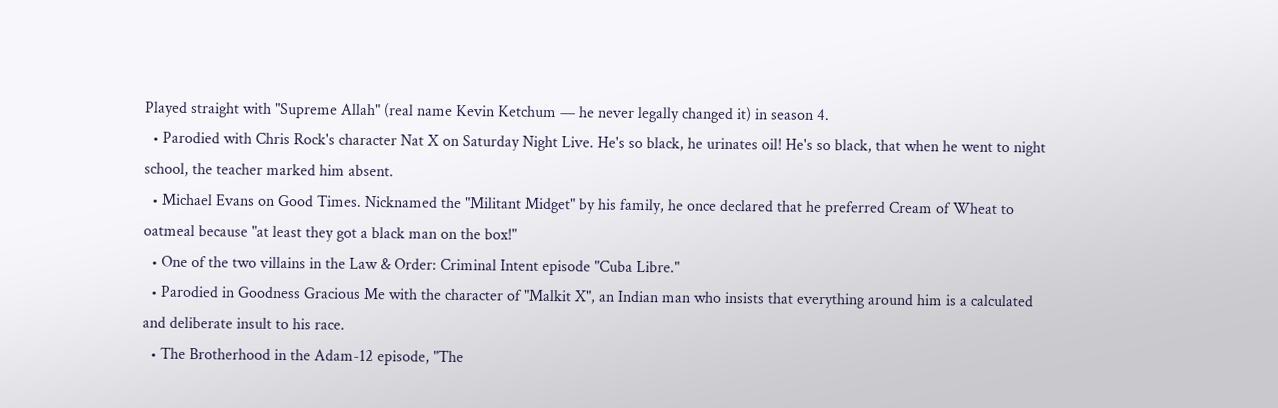Played straight with "Supreme Allah" (real name Kevin Ketchum — he never legally changed it) in season 4.
  • Parodied with Chris Rock's character Nat X on Saturday Night Live. He's so black, he urinates oil! He's so black, that when he went to night school, the teacher marked him absent.
  • Michael Evans on Good Times. Nicknamed the "Militant Midget" by his family, he once declared that he preferred Cream of Wheat to oatmeal because "at least they got a black man on the box!"
  • One of the two villains in the Law & Order: Criminal Intent episode "Cuba Libre."
  • Parodied in Goodness Gracious Me with the character of "Malkit X", an Indian man who insists that everything around him is a calculated and deliberate insult to his race.
  • The Brotherhood in the Adam-12 episode, "The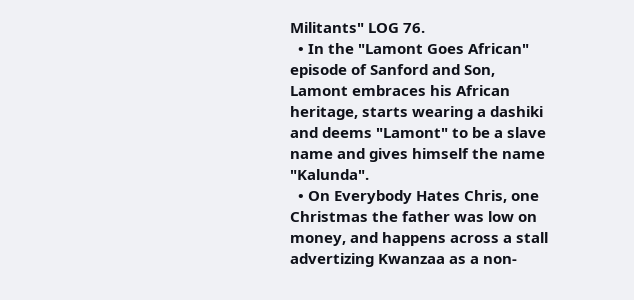Militants" LOG 76.
  • In the "Lamont Goes African" episode of Sanford and Son, Lamont embraces his African heritage, starts wearing a dashiki and deems "Lamont" to be a slave name and gives himself the name "Kalunda".
  • On Everybody Hates Chris, one Christmas the father was low on money, and happens across a stall advertizing Kwanzaa as a non-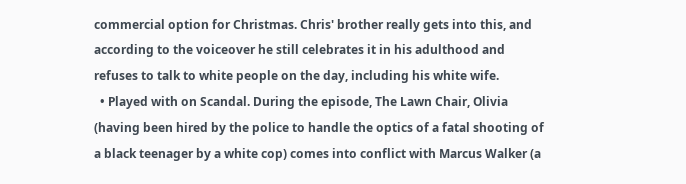commercial option for Christmas. Chris' brother really gets into this, and according to the voiceover he still celebrates it in his adulthood and refuses to talk to white people on the day, including his white wife.
  • Played with on Scandal. During the episode, The Lawn Chair, Olivia (having been hired by the police to handle the optics of a fatal shooting of a black teenager by a white cop) comes into conflict with Marcus Walker (a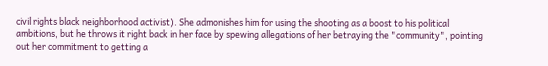civil rights black neighborhood activist). She admonishes him for using the shooting as a boost to his political ambitions, but he throws it right back in her face by spewing allegations of her betraying the "community", pointing out her commitment to getting a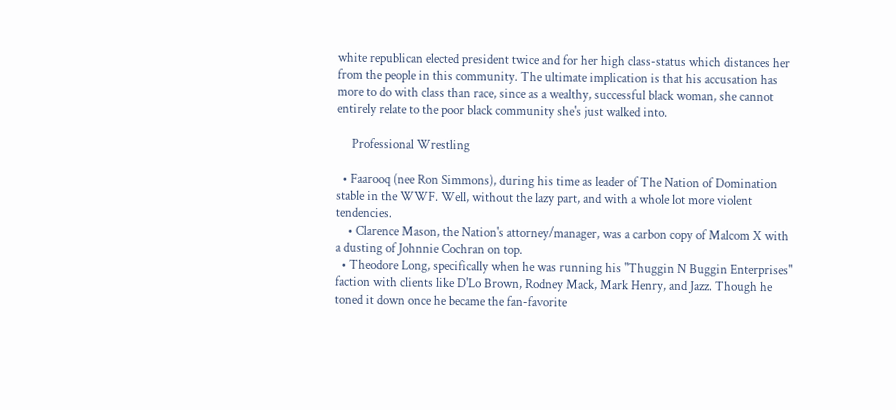white republican elected president twice and for her high class-status which distances her from the people in this community. The ultimate implication is that his accusation has more to do with class than race, since as a wealthy, successful black woman, she cannot entirely relate to the poor black community she's just walked into.

     Professional Wrestling

  • Faarooq (nee Ron Simmons), during his time as leader of The Nation of Domination stable in the WWF. Well, without the lazy part, and with a whole lot more violent tendencies.
    • Clarence Mason, the Nation's attorney/manager, was a carbon copy of Malcom X with a dusting of Johnnie Cochran on top.
  • Theodore Long, specifically when he was running his "Thuggin N Buggin Enterprises" faction with clients like D'Lo Brown, Rodney Mack, Mark Henry, and Jazz. Though he toned it down once he became the fan-favorite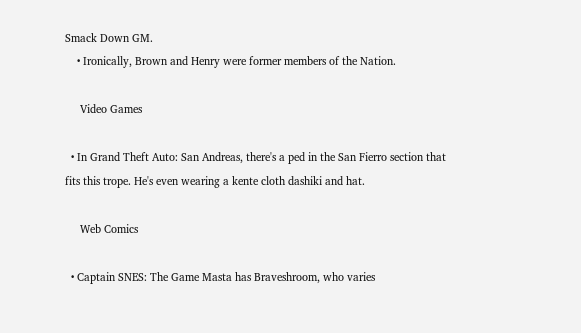Smack Down GM.
    • Ironically, Brown and Henry were former members of the Nation.

     Video Games

  • In Grand Theft Auto: San Andreas, there's a ped in the San Fierro section that fits this trope. He's even wearing a kente cloth dashiki and hat.

     Web Comics

  • Captain SNES: The Game Masta has Braveshroom, who varies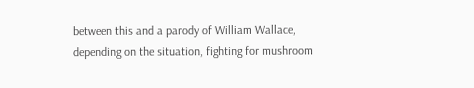between this and a parody of William Wallace, depending on the situation, fighting for mushroom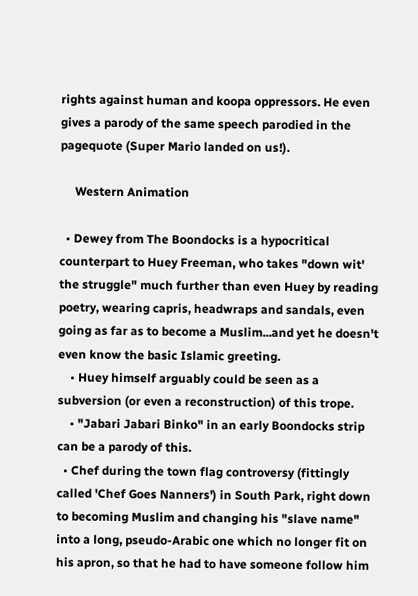rights against human and koopa oppressors. He even gives a parody of the same speech parodied in the pagequote (Super Mario landed on us!).

     Western Animation

  • Dewey from The Boondocks is a hypocritical counterpart to Huey Freeman, who takes "down wit' the struggle" much further than even Huey by reading poetry, wearing capris, headwraps and sandals, even going as far as to become a Muslim...and yet he doesn't even know the basic Islamic greeting.
    • Huey himself arguably could be seen as a subversion (or even a reconstruction) of this trope.
    • "Jabari Jabari Binko" in an early Boondocks strip can be a parody of this.
  • Chef during the town flag controversy (fittingly called 'Chef Goes Nanners') in South Park, right down to becoming Muslim and changing his "slave name" into a long, pseudo-Arabic one which no longer fit on his apron, so that he had to have someone follow him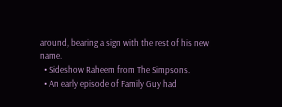around, bearing a sign with the rest of his new name.
  • Sideshow Raheem from The Simpsons.
  • An early episode of Family Guy had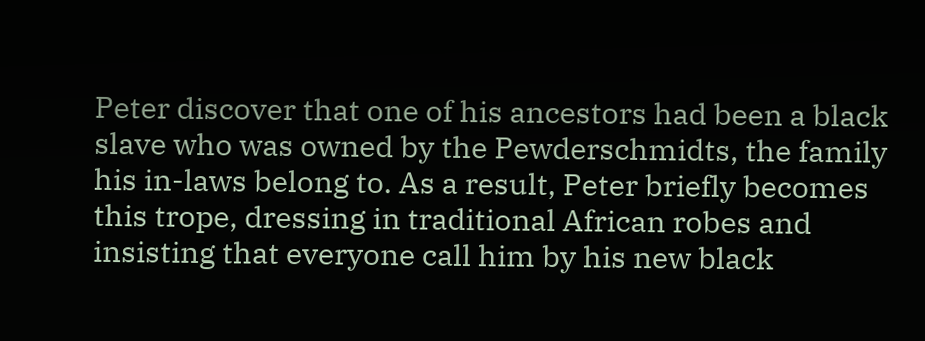Peter discover that one of his ancestors had been a black slave who was owned by the Pewderschmidts, the family his in-laws belong to. As a result, Peter briefly becomes this trope, dressing in traditional African robes and insisting that everyone call him by his new black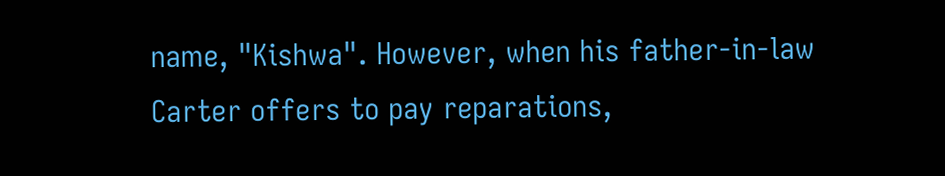name, "Kishwa". However, when his father-in-law Carter offers to pay reparations,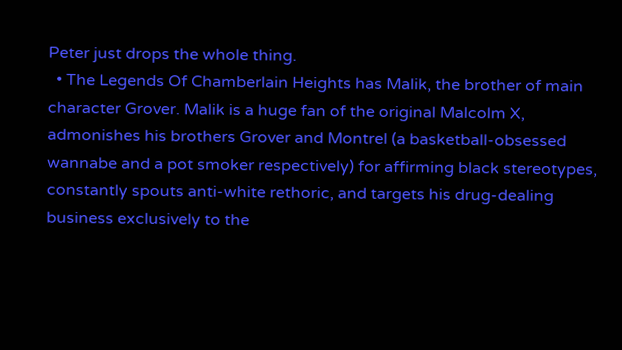Peter just drops the whole thing.
  • The Legends Of Chamberlain Heights has Malik, the brother of main character Grover. Malik is a huge fan of the original Malcolm X, admonishes his brothers Grover and Montrel (a basketball-obsessed wannabe and a pot smoker respectively) for affirming black stereotypes, constantly spouts anti-white rethoric, and targets his drug-dealing business exclusively to the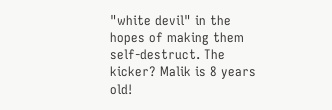"white devil" in the hopes of making them self-destruct. The kicker? Malik is 8 years old!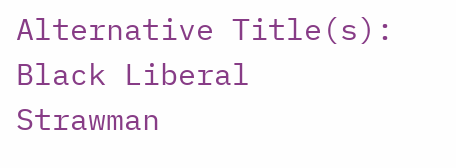Alternative Title(s): Black Liberal Strawman